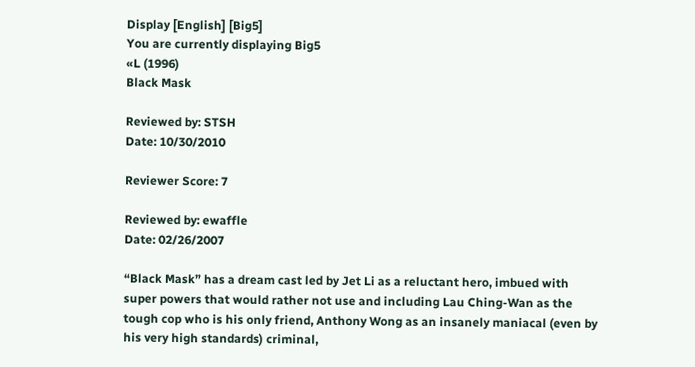Display [English] [Big5]
You are currently displaying Big5
«L (1996)
Black Mask

Reviewed by: STSH
Date: 10/30/2010

Reviewer Score: 7

Reviewed by: ewaffle
Date: 02/26/2007

“Black Mask” has a dream cast led by Jet Li as a reluctant hero, imbued with super powers that would rather not use and including Lau Ching-Wan as the tough cop who is his only friend, Anthony Wong as an insanely maniacal (even by his very high standards) criminal,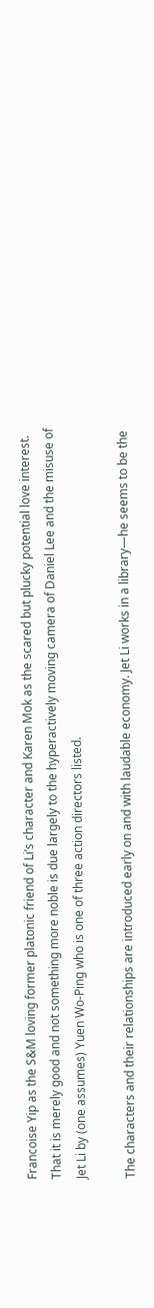Francoise Yip as the S&M loving former platonic friend of Li’s character and Karen Mok as the scared but plucky potential love interest. That it is merely good and not something more noble is due largely to the hyperactively moving camera of Daniel Lee and the misuse of Jet Li by (one assumes) Yuen Wo-Ping who is one of three action directors listed.

The characters and their relationships are introduced early on and with laudable economy. Jet Li works in a library—he seems to be the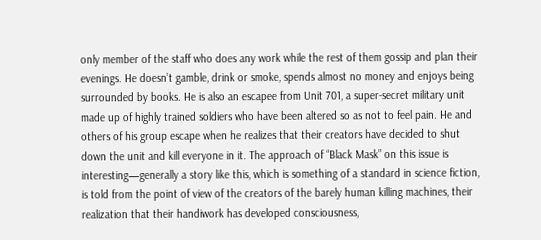only member of the staff who does any work while the rest of them gossip and plan their evenings. He doesn’t gamble, drink or smoke, spends almost no money and enjoys being surrounded by books. He is also an escapee from Unit 701, a super-secret military unit made up of highly trained soldiers who have been altered so as not to feel pain. He and others of his group escape when he realizes that their creators have decided to shut down the unit and kill everyone in it. The approach of “Black Mask” on this issue is interesting—generally a story like this, which is something of a standard in science fiction, is told from the point of view of the creators of the barely human killing machines, their realization that their handiwork has developed consciousness,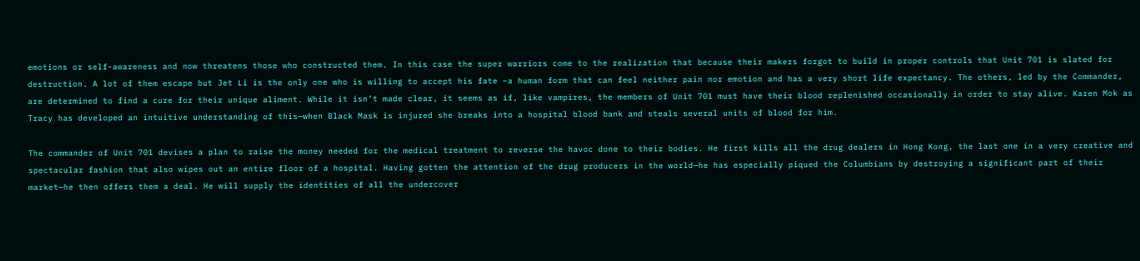emotions or self-awareness and now threatens those who constructed them. In this case the super warriors come to the realization that because their makers forgot to build in proper controls that Unit 701 is slated for destruction. A lot of them escape but Jet Li is the only one who is willing to accept his fate –a human form that can feel neither pain nor emotion and has a very short life expectancy. The others, led by the Commander, are determined to find a cure for their unique aliment. While it isn’t made clear, it seems as if, like vampires, the members of Unit 701 must have their blood replenished occasionally in order to stay alive. Karen Mok as Tracy has developed an intuitive understanding of this—when Black Mask is injured she breaks into a hospital blood bank and steals several units of blood for him.

The commander of Unit 701 devises a plan to raise the money needed for the medical treatment to reverse the havoc done to their bodies. He first kills all the drug dealers in Hong Kong, the last one in a very creative and spectacular fashion that also wipes out an entire floor of a hospital. Having gotten the attention of the drug producers in the world—he has especially piqued the Columbians by destroying a significant part of their market—he then offers them a deal. He will supply the identities of all the undercover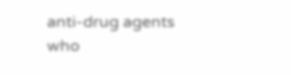anti-drug agents who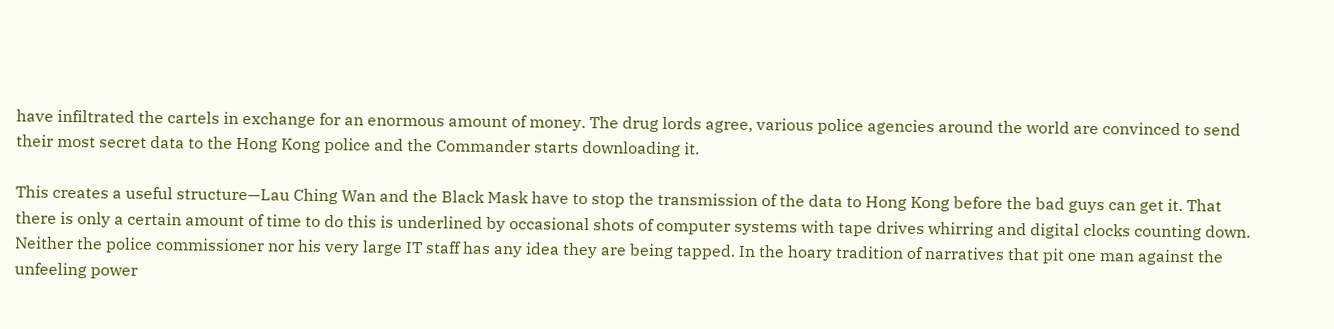have infiltrated the cartels in exchange for an enormous amount of money. The drug lords agree, various police agencies around the world are convinced to send their most secret data to the Hong Kong police and the Commander starts downloading it.

This creates a useful structure—Lau Ching Wan and the Black Mask have to stop the transmission of the data to Hong Kong before the bad guys can get it. That there is only a certain amount of time to do this is underlined by occasional shots of computer systems with tape drives whirring and digital clocks counting down. Neither the police commissioner nor his very large IT staff has any idea they are being tapped. In the hoary tradition of narratives that pit one man against the unfeeling power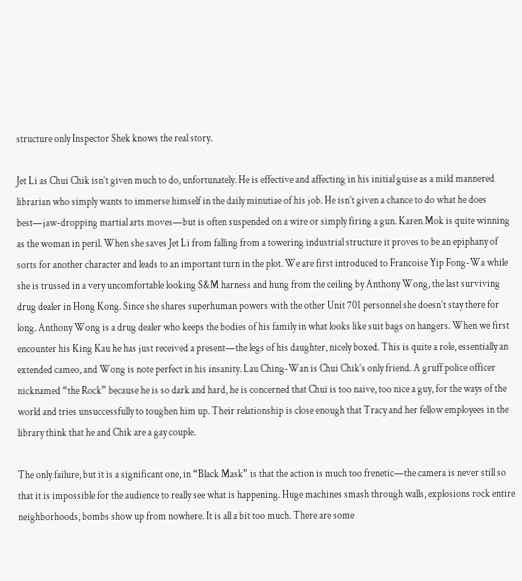structure only Inspector Shek knows the real story.

Jet Li as Chui Chik isn’t given much to do, unfortunately. He is effective and affecting in his initial guise as a mild mannered librarian who simply wants to immerse himself in the daily minutiae of his job. He isn’t given a chance to do what he does best—jaw-dropping martial arts moves—but is often suspended on a wire or simply firing a gun. Karen Mok is quite winning as the woman in peril. When she saves Jet Li from falling from a towering industrial structure it proves to be an epiphany of sorts for another character and leads to an important turn in the plot. We are first introduced to Francoise Yip Fong-Wa while she is trussed in a very uncomfortable looking S&M harness and hung from the ceiling by Anthony Wong, the last surviving drug dealer in Hong Kong. Since she shares superhuman powers with the other Unit 701 personnel she doesn’t stay there for long. Anthony Wong is a drug dealer who keeps the bodies of his family in what looks like suit bags on hangers. When we first encounter his King Kau he has just received a present—the legs of his daughter, nicely boxed. This is quite a role, essentially an extended cameo, and Wong is note perfect in his insanity. Lau Ching-Wan is Chui Chik’s only friend. A gruff police officer nicknamed “the Rock” because he is so dark and hard, he is concerned that Chui is too naive, too nice a guy, for the ways of the world and tries unsuccessfully to toughen him up. Their relationship is close enough that Tracy and her fellow employees in the library think that he and Chik are a gay couple.

The only failure, but it is a significant one, in “Black Mask” is that the action is much too frenetic—the camera is never still so that it is impossible for the audience to really see what is happening. Huge machines smash through walls, explosions rock entire neighborhoods, bombs show up from nowhere. It is all a bit too much. There are some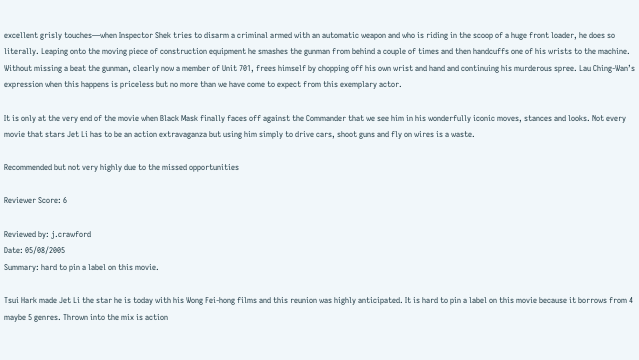excellent grisly touches—when Inspector Shek tries to disarm a criminal armed with an automatic weapon and who is riding in the scoop of a huge front loader, he does so literally. Leaping onto the moving piece of construction equipment he smashes the gunman from behind a couple of times and then handcuffs one of his wrists to the machine. Without missing a beat the gunman, clearly now a member of Unit 701, frees himself by chopping off his own wrist and hand and continuing his murderous spree. Lau Ching-Wan’s expression when this happens is priceless but no more than we have come to expect from this exemplary actor.

It is only at the very end of the movie when Black Mask finally faces off against the Commander that we see him in his wonderfully iconic moves, stances and looks. Not every movie that stars Jet Li has to be an action extravaganza but using him simply to drive cars, shoot guns and fly on wires is a waste.

Recommended but not very highly due to the missed opportunities

Reviewer Score: 6

Reviewed by: j.crawford
Date: 05/08/2005
Summary: hard to pin a label on this movie.

Tsui Hark made Jet Li the star he is today with his Wong Fei-hong films and this reunion was highly anticipated. It is hard to pin a label on this movie because it borrows from 4 maybe 5 genres. Thrown into the mix is action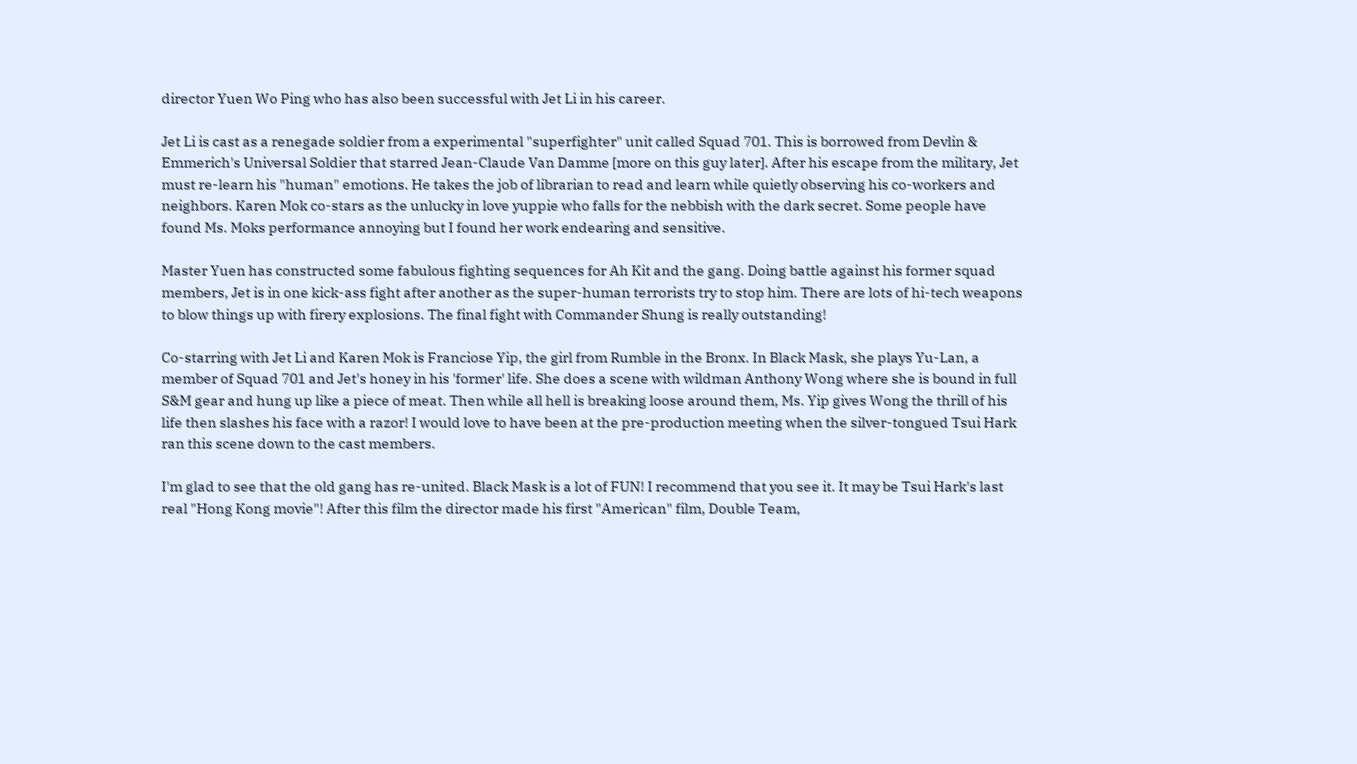director Yuen Wo Ping who has also been successful with Jet Li in his career.

Jet Li is cast as a renegade soldier from a experimental "superfighter" unit called Squad 701. This is borrowed from Devlin & Emmerich's Universal Soldier that starred Jean-Claude Van Damme [more on this guy later]. After his escape from the military, Jet must re-learn his "human" emotions. He takes the job of librarian to read and learn while quietly observing his co-workers and neighbors. Karen Mok co-stars as the unlucky in love yuppie who falls for the nebbish with the dark secret. Some people have found Ms. Moks performance annoying but I found her work endearing and sensitive.

Master Yuen has constructed some fabulous fighting sequences for Ah Kit and the gang. Doing battle against his former squad members, Jet is in one kick-ass fight after another as the super-human terrorists try to stop him. There are lots of hi-tech weapons to blow things up with firery explosions. The final fight with Commander Shung is really outstanding!

Co-starring with Jet Li and Karen Mok is Franciose Yip, the girl from Rumble in the Bronx. In Black Mask, she plays Yu-Lan, a member of Squad 701 and Jet's honey in his 'former' life. She does a scene with wildman Anthony Wong where she is bound in full S&M gear and hung up like a piece of meat. Then while all hell is breaking loose around them, Ms. Yip gives Wong the thrill of his life then slashes his face with a razor! I would love to have been at the pre-production meeting when the silver-tongued Tsui Hark ran this scene down to the cast members.

I'm glad to see that the old gang has re-united. Black Mask is a lot of FUN! I recommend that you see it. It may be Tsui Hark's last real "Hong Kong movie"! After this film the director made his first "American" film, Double Team,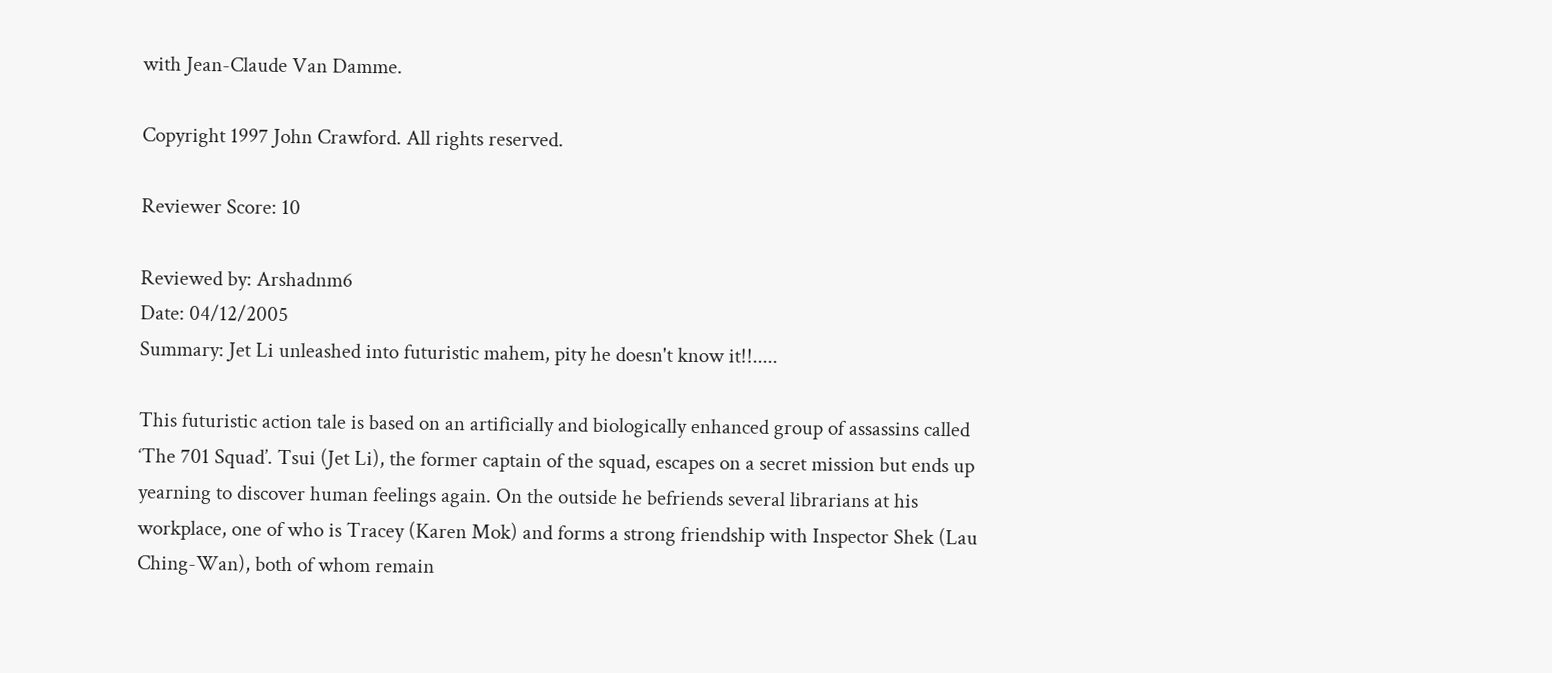with Jean-Claude Van Damme.

Copyright 1997 John Crawford. All rights reserved.

Reviewer Score: 10

Reviewed by: Arshadnm6
Date: 04/12/2005
Summary: Jet Li unleashed into futuristic mahem, pity he doesn't know it!!.....

This futuristic action tale is based on an artificially and biologically enhanced group of assassins called ‘The 701 Squad’. Tsui (Jet Li), the former captain of the squad, escapes on a secret mission but ends up yearning to discover human feelings again. On the outside he befriends several librarians at his workplace, one of who is Tracey (Karen Mok) and forms a strong friendship with Inspector Shek (Lau Ching-Wan), both of whom remain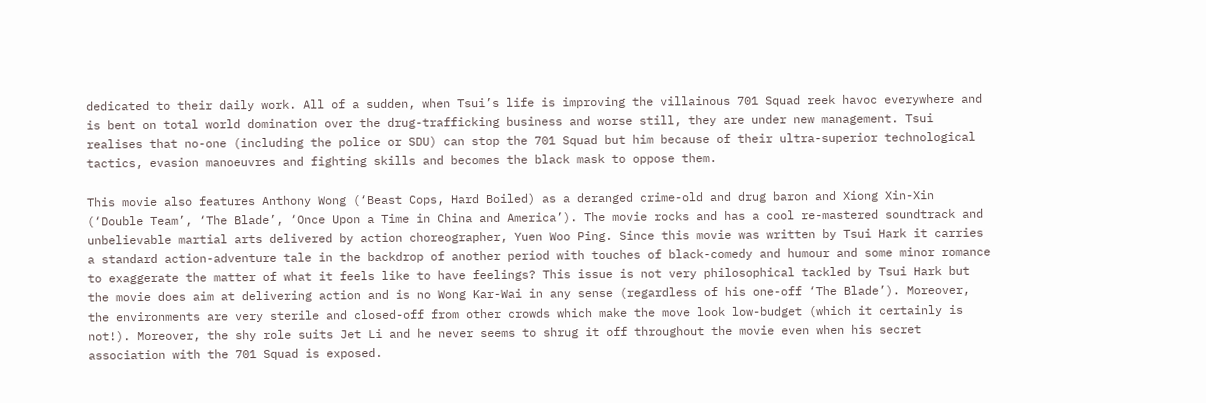dedicated to their daily work. All of a sudden, when Tsui’s life is improving the villainous 701 Squad reek havoc everywhere and is bent on total world domination over the drug-trafficking business and worse still, they are under new management. Tsui realises that no-one (including the police or SDU) can stop the 701 Squad but him because of their ultra-superior technological tactics, evasion manoeuvres and fighting skills and becomes the black mask to oppose them.

This movie also features Anthony Wong (‘Beast Cops, Hard Boiled) as a deranged crime-old and drug baron and Xiong Xin-Xin (‘Double Team’, ‘The Blade’, ‘Once Upon a Time in China and America’). The movie rocks and has a cool re-mastered soundtrack and unbelievable martial arts delivered by action choreographer, Yuen Woo Ping. Since this movie was written by Tsui Hark it carries a standard action-adventure tale in the backdrop of another period with touches of black-comedy and humour and some minor romance to exaggerate the matter of what it feels like to have feelings? This issue is not very philosophical tackled by Tsui Hark but the movie does aim at delivering action and is no Wong Kar-Wai in any sense (regardless of his one-off ‘The Blade’). Moreover, the environments are very sterile and closed-off from other crowds which make the move look low-budget (which it certainly is not!). Moreover, the shy role suits Jet Li and he never seems to shrug it off throughout the movie even when his secret association with the 701 Squad is exposed.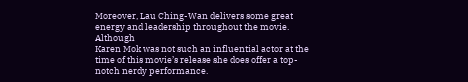Moreover, Lau Ching-Wan delivers some great energy and leadership throughout the movie. Although
Karen Mok was not such an influential actor at the time of this movie’s release she does offer a top-notch nerdy performance.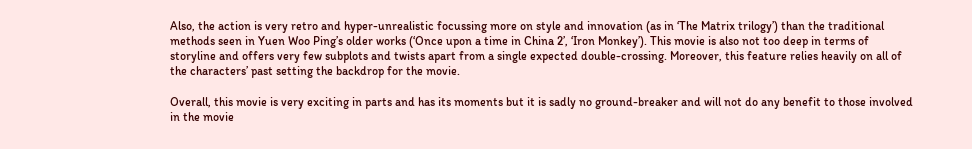Also, the action is very retro and hyper-unrealistic focussing more on style and innovation (as in ‘The Matrix trilogy’) than the traditional methods seen in Yuen Woo Ping’s older works (‘Once upon a time in China 2’, ‘Iron Monkey’). This movie is also not too deep in terms of storyline and offers very few subplots and twists apart from a single expected double-crossing. Moreover, this feature relies heavily on all of the characters’ past setting the backdrop for the movie.

Overall, this movie is very exciting in parts and has its moments but it is sadly no ground-breaker and will not do any benefit to those involved in the movie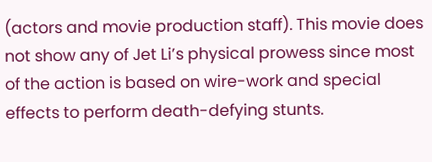(actors and movie production staff). This movie does not show any of Jet Li’s physical prowess since most of the action is based on wire-work and special effects to perform death-defying stunts.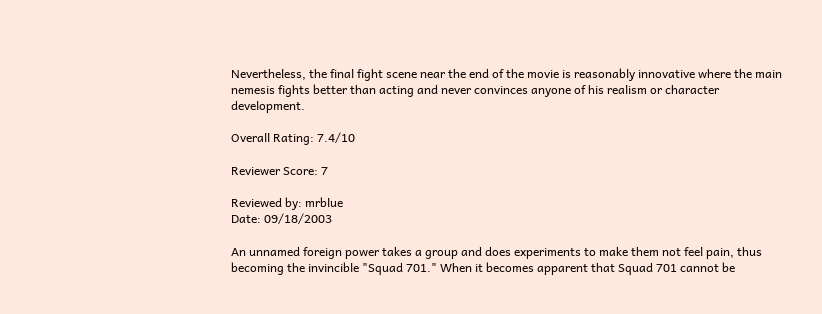Nevertheless, the final fight scene near the end of the movie is reasonably innovative where the main nemesis fights better than acting and never convinces anyone of his realism or character development.

Overall Rating: 7.4/10

Reviewer Score: 7

Reviewed by: mrblue
Date: 09/18/2003

An unnamed foreign power takes a group and does experiments to make them not feel pain, thus becoming the invincible "Squad 701." When it becomes apparent that Squad 701 cannot be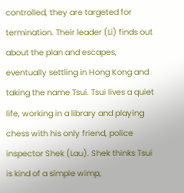controlled, they are targeted for termination. Their leader (Li) finds out about the plan and escapes, eventually settling in Hong Kong and taking the name Tsui. Tsui lives a quiet life, working in a library and playing chess with his only friend, police inspector Shek (Lau). Shek thinks Tsui is kind of a simple wimp,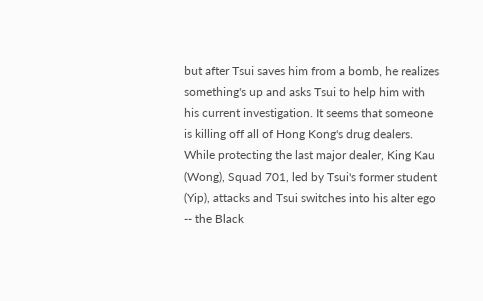but after Tsui saves him from a bomb, he realizes something's up and asks Tsui to help him with his current investigation. It seems that someone is killing off all of Hong Kong's drug dealers. While protecting the last major dealer, King Kau (Wong), Squad 701, led by Tsui's former student (Yip), attacks and Tsui switches into his alter ego -- the Black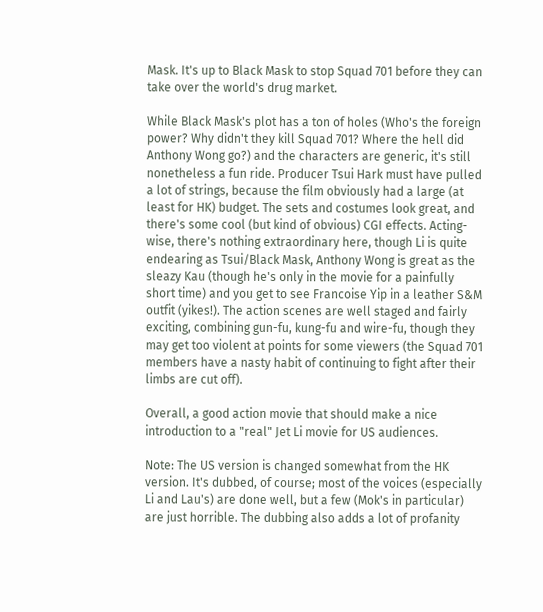Mask. It's up to Black Mask to stop Squad 701 before they can take over the world's drug market.

While Black Mask's plot has a ton of holes (Who's the foreign power? Why didn't they kill Squad 701? Where the hell did Anthony Wong go?) and the characters are generic, it's still nonetheless a fun ride. Producer Tsui Hark must have pulled a lot of strings, because the film obviously had a large (at least for HK) budget. The sets and costumes look great, and there's some cool (but kind of obvious) CGI effects. Acting-wise, there's nothing extraordinary here, though Li is quite endearing as Tsui/Black Mask, Anthony Wong is great as the sleazy Kau (though he's only in the movie for a painfully short time) and you get to see Francoise Yip in a leather S&M outfit (yikes!). The action scenes are well staged and fairly exciting, combining gun-fu, kung-fu and wire-fu, though they may get too violent at points for some viewers (the Squad 701 members have a nasty habit of continuing to fight after their limbs are cut off).

Overall, a good action movie that should make a nice introduction to a "real" Jet Li movie for US audiences.

Note: The US version is changed somewhat from the HK version. It's dubbed, of course; most of the voices (especially Li and Lau's) are done well, but a few (Mok's in particular) are just horrible. The dubbing also adds a lot of profanity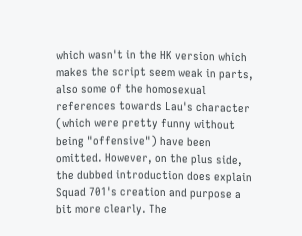which wasn't in the HK version which makes the script seem weak in parts, also some of the homosexual references towards Lau's character (which were pretty funny without being "offensive") have been omitted. However, on the plus side, the dubbed introduction does explain Squad 701's creation and purpose a bit more clearly. The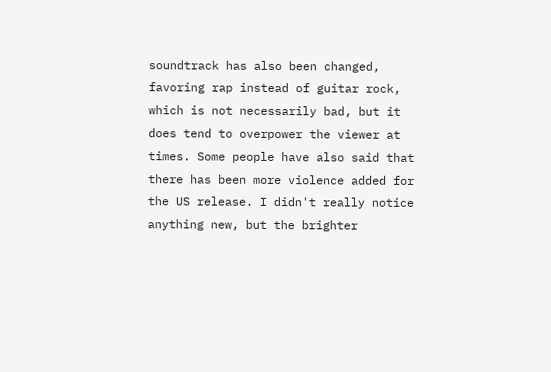soundtrack has also been changed, favoring rap instead of guitar rock, which is not necessarily bad, but it does tend to overpower the viewer at times. Some people have also said that there has been more violence added for the US release. I didn't really notice anything new, but the brighter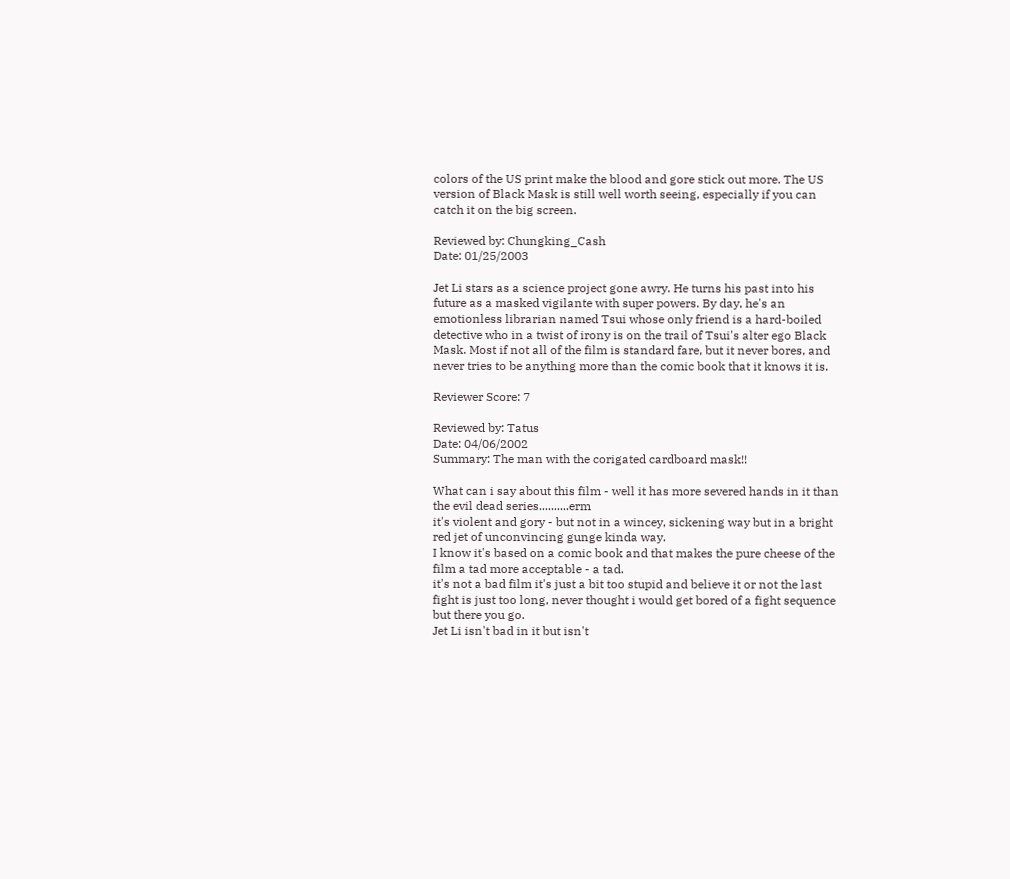colors of the US print make the blood and gore stick out more. The US version of Black Mask is still well worth seeing, especially if you can catch it on the big screen.

Reviewed by: Chungking_Cash
Date: 01/25/2003

Jet Li stars as a science project gone awry. He turns his past into his future as a masked vigilante with super powers. By day, he's an emotionless librarian named Tsui whose only friend is a hard-boiled detective who in a twist of irony is on the trail of Tsui's alter ego Black Mask. Most if not all of the film is standard fare, but it never bores, and never tries to be anything more than the comic book that it knows it is.

Reviewer Score: 7

Reviewed by: Tatus
Date: 04/06/2002
Summary: The man with the corigated cardboard mask!!

What can i say about this film - well it has more severed hands in it than the evil dead series..........erm
it's violent and gory - but not in a wincey, sickening way but in a bright red jet of unconvincing gunge kinda way.
I know it's based on a comic book and that makes the pure cheese of the film a tad more acceptable - a tad.
it's not a bad film it's just a bit too stupid and believe it or not the last fight is just too long, never thought i would get bored of a fight sequence but there you go.
Jet Li isn't bad in it but isn't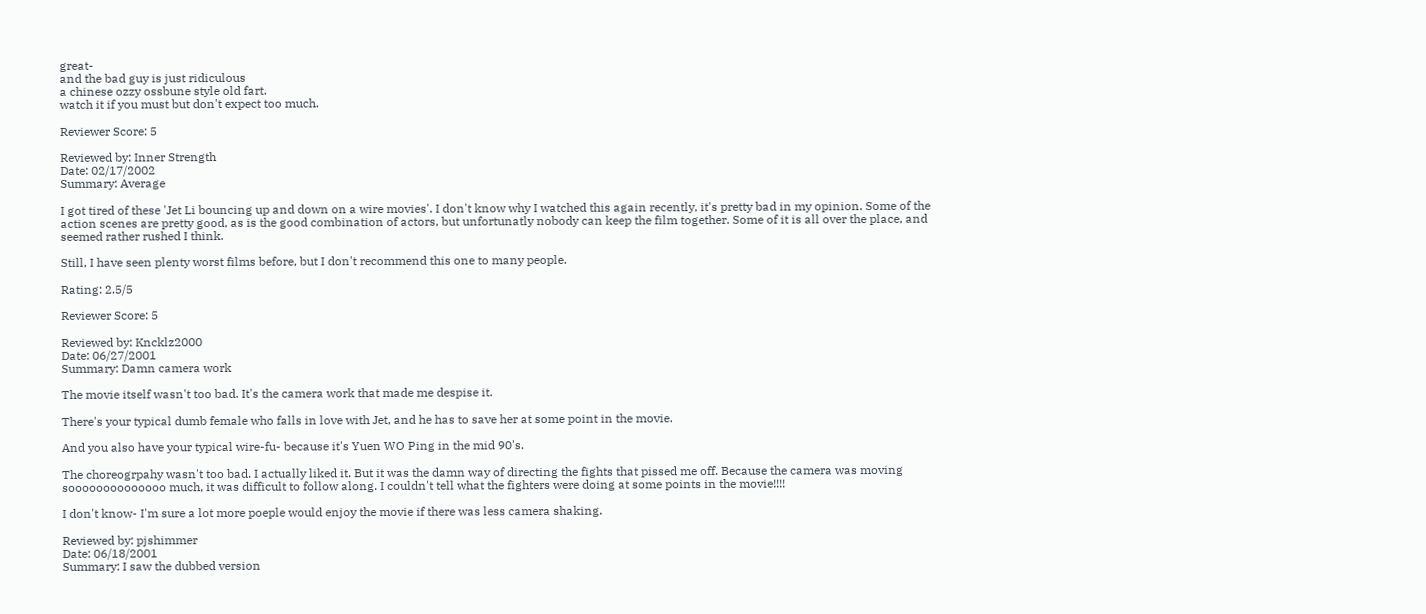great-
and the bad guy is just ridiculous
a chinese ozzy ossbune style old fart.
watch it if you must but don't expect too much.

Reviewer Score: 5

Reviewed by: Inner Strength
Date: 02/17/2002
Summary: Average

I got tired of these 'Jet Li bouncing up and down on a wire movies'. I don't know why I watched this again recently, it's pretty bad in my opinion. Some of the action scenes are pretty good, as is the good combination of actors, but unfortunatly nobody can keep the film together. Some of it is all over the place, and seemed rather rushed I think.

Still, I have seen plenty worst films before, but I don't recommend this one to many people.

Rating: 2.5/5

Reviewer Score: 5

Reviewed by: Kncklz2000
Date: 06/27/2001
Summary: Damn camera work

The movie itself wasn't too bad. It's the camera work that made me despise it.

There's your typical dumb female who falls in love with Jet, and he has to save her at some point in the movie.

And you also have your typical wire-fu- because it's Yuen WO Ping in the mid 90's.

The choreogrpahy wasn't too bad. I actually liked it. But it was the damn way of directing the fights that pissed me off. Because the camera was moving soooooooooooooo much, it was difficult to follow along. I couldn't tell what the fighters were doing at some points in the movie!!!!

I don't know- I'm sure a lot more poeple would enjoy the movie if there was less camera shaking.

Reviewed by: pjshimmer
Date: 06/18/2001
Summary: I saw the dubbed version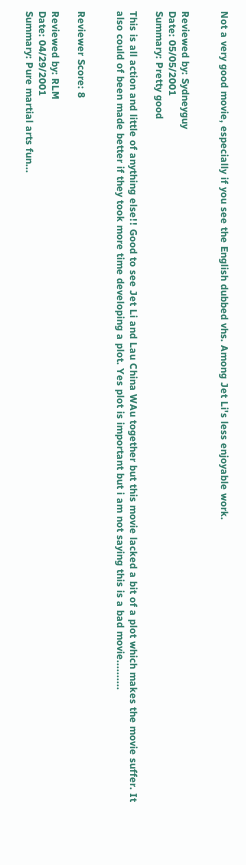Not a very good movie, especially if you see the English dubbed vhs. Among Jet Li's less enjoyable work.


Reviewed by: Sydneyguy
Date: 05/05/2001
Summary: Pretty good

This is all action and little of anything else!! Good to see Jet Li and Lau China WAu together but this movie lacked a bit of a plot which makes the movie suffer. It also could of been made better if they took more time developing a plot. Yes plot is important but i am not saying this is a bad movie..........


Reviewer Score: 8

Reviewed by: RLM
Date: 04/29/2001
Summary: Pure martial arts fun...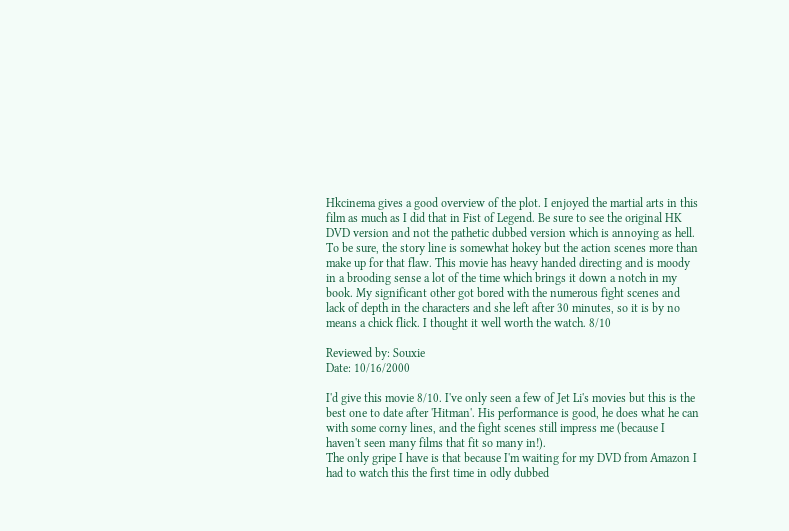Hkcinema gives a good overview of the plot. I enjoyed the martial arts in this film as much as I did that in Fist of Legend. Be sure to see the original HK DVD version and not the pathetic dubbed version which is annoying as hell. To be sure, the story line is somewhat hokey but the action scenes more than make up for that flaw. This movie has heavy handed directing and is moody in a brooding sense a lot of the time which brings it down a notch in my book. My significant other got bored with the numerous fight scenes and lack of depth in the characters and she left after 30 minutes, so it is by no means a chick flick. I thought it well worth the watch. 8/10

Reviewed by: Souxie
Date: 10/16/2000

I'd give this movie 8/10. I've only seen a few of Jet Li's movies but this is the best one to date after 'Hitman'. His performance is good, he does what he can with some corny lines, and the fight scenes still impress me (because I haven't seen many films that fit so many in!).
The only gripe I have is that because I'm waiting for my DVD from Amazon I had to watch this the first time in odly dubbed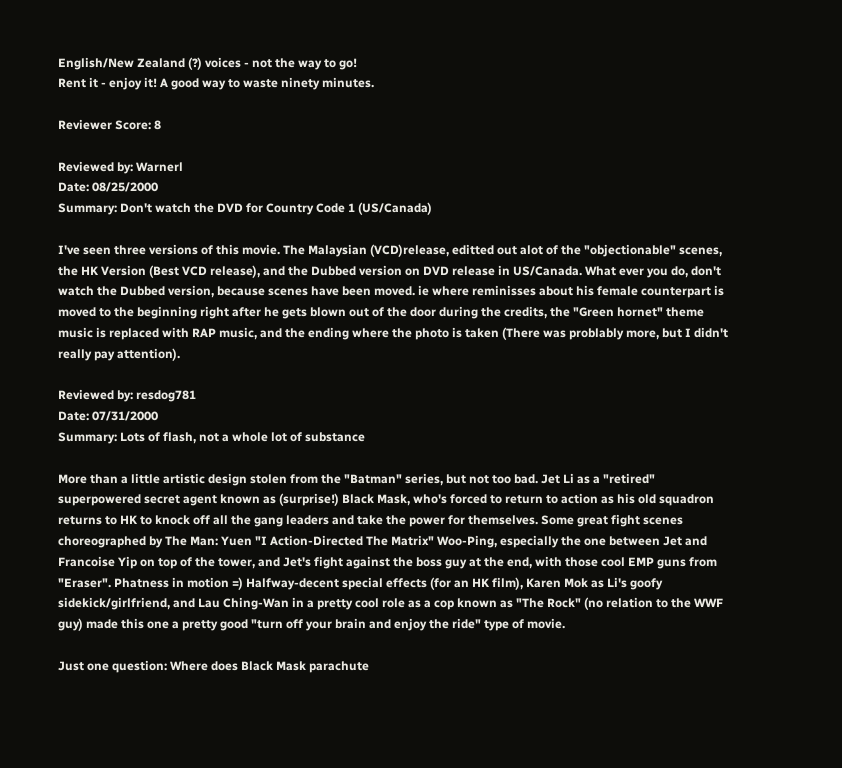English/New Zealand (?) voices - not the way to go!
Rent it - enjoy it! A good way to waste ninety minutes.

Reviewer Score: 8

Reviewed by: Warnerl
Date: 08/25/2000
Summary: Don't watch the DVD for Country Code 1 (US/Canada)

I've seen three versions of this movie. The Malaysian (VCD)release, editted out alot of the "objectionable" scenes, the HK Version (Best VCD release), and the Dubbed version on DVD release in US/Canada. What ever you do, don't watch the Dubbed version, because scenes have been moved. ie where reminisses about his female counterpart is moved to the beginning right after he gets blown out of the door during the credits, the "Green hornet" theme music is replaced with RAP music, and the ending where the photo is taken (There was problably more, but I didn't really pay attention).

Reviewed by: resdog781
Date: 07/31/2000
Summary: Lots of flash, not a whole lot of substance

More than a little artistic design stolen from the "Batman" series, but not too bad. Jet Li as a "retired" superpowered secret agent known as (surprise!) Black Mask, who's forced to return to action as his old squadron returns to HK to knock off all the gang leaders and take the power for themselves. Some great fight scenes choreographed by The Man: Yuen "I Action-Directed The Matrix" Woo-Ping, especially the one between Jet and Francoise Yip on top of the tower, and Jet's fight against the boss guy at the end, with those cool EMP guns from "Eraser". Phatness in motion =) Halfway-decent special effects (for an HK film), Karen Mok as Li's goofy sidekick/girlfriend, and Lau Ching-Wan in a pretty cool role as a cop known as "The Rock" (no relation to the WWF guy) made this one a pretty good "turn off your brain and enjoy the ride" type of movie.

Just one question: Where does Black Mask parachute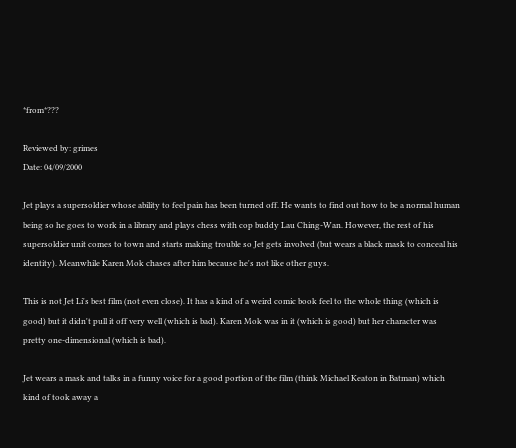*from*???

Reviewed by: grimes
Date: 04/09/2000

Jet plays a supersoldier whose ability to feel pain has been turned off. He wants to find out how to be a normal human being so he goes to work in a library and plays chess with cop buddy Lau Ching-Wan. However, the rest of his supersoldier unit comes to town and starts making trouble so Jet gets involved (but wears a black mask to conceal his identity). Meanwhile Karen Mok chases after him because he's not like other guys.

This is not Jet Li's best film (not even close). It has a kind of a weird comic book feel to the whole thing (which is good) but it didn't pull it off very well (which is bad). Karen Mok was in it (which is good) but her character was pretty one-dimensional (which is bad).

Jet wears a mask and talks in a funny voice for a good portion of the film (think Michael Keaton in Batman) which kind of took away a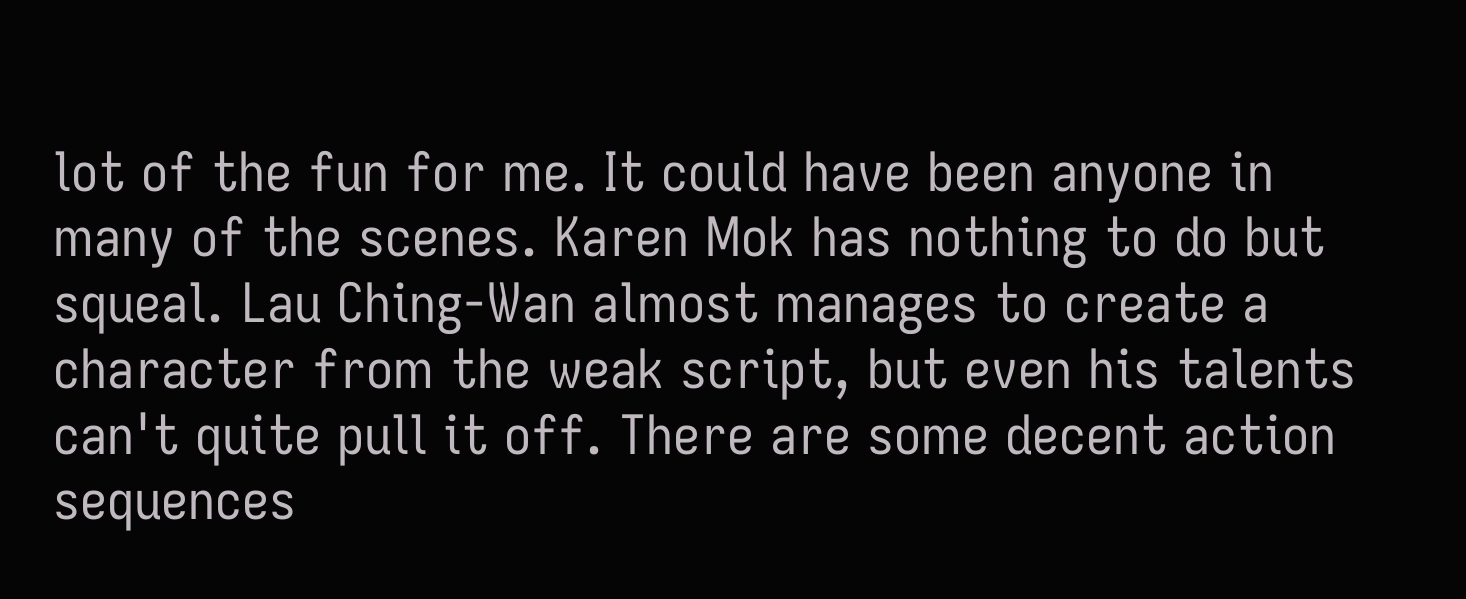lot of the fun for me. It could have been anyone in many of the scenes. Karen Mok has nothing to do but squeal. Lau Ching-Wan almost manages to create a character from the weak script, but even his talents can't quite pull it off. There are some decent action sequences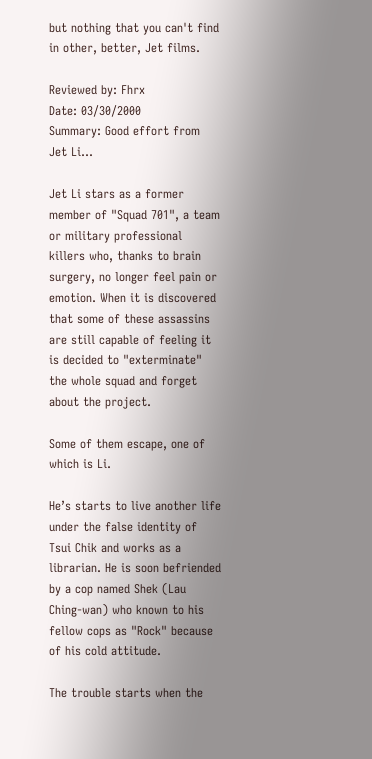but nothing that you can't find in other, better, Jet films.

Reviewed by: Fhrx
Date: 03/30/2000
Summary: Good effort from Jet Li...

Jet Li stars as a former member of "Squad 701", a team or military professional killers who, thanks to brain surgery, no longer feel pain or emotion. When it is discovered that some of these assassins are still capable of feeling it is decided to "exterminate" the whole squad and forget about the project.

Some of them escape, one of which is Li.

He’s starts to live another life under the false identity of Tsui Chik and works as a librarian. He is soon befriended by a cop named Shek (Lau Ching-wan) who known to his fellow cops as "Rock" because of his cold attitude.

The trouble starts when the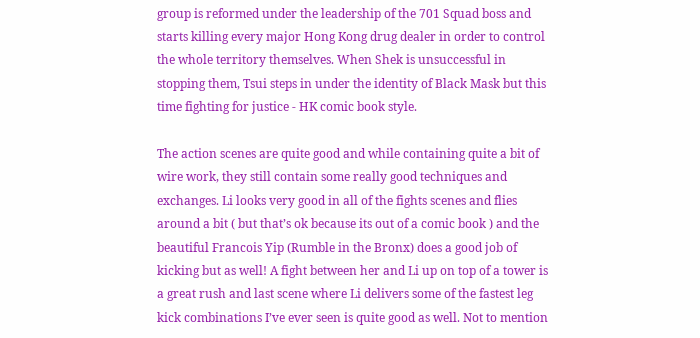group is reformed under the leadership of the 701 Squad boss and starts killing every major Hong Kong drug dealer in order to control the whole territory themselves. When Shek is unsuccessful in stopping them, Tsui steps in under the identity of Black Mask but this time fighting for justice - HK comic book style.

The action scenes are quite good and while containing quite a bit of wire work, they still contain some really good techniques and exchanges. Li looks very good in all of the fights scenes and flies around a bit ( but that’s ok because its out of a comic book ) and the beautiful Francois Yip (Rumble in the Bronx) does a good job of kicking but as well! A fight between her and Li up on top of a tower is a great rush and last scene where Li delivers some of the fastest leg kick combinations I’ve ever seen is quite good as well. Not to mention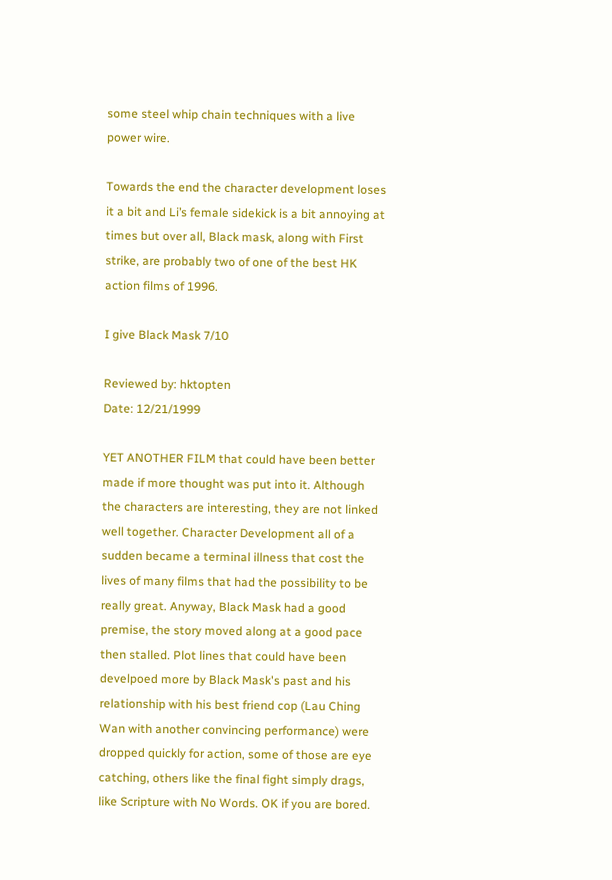some steel whip chain techniques with a live power wire.

Towards the end the character development loses it a bit and Li’s female sidekick is a bit annoying at times but over all, Black mask, along with First strike, are probably two of one of the best HK action films of 1996.

I give Black Mask 7/10

Reviewed by: hktopten
Date: 12/21/1999

YET ANOTHER FILM that could have been better made if more thought was put into it. Although the characters are interesting, they are not linked well together. Character Development all of a sudden became a terminal illness that cost the lives of many films that had the possibility to be really great. Anyway, Black Mask had a good premise, the story moved along at a good pace then stalled. Plot lines that could have been develpoed more by Black Mask's past and his relationship with his best friend cop (Lau Ching Wan with another convincing performance) were dropped quickly for action, some of those are eye catching, others like the final fight simply drags, like Scripture with No Words. OK if you are bored.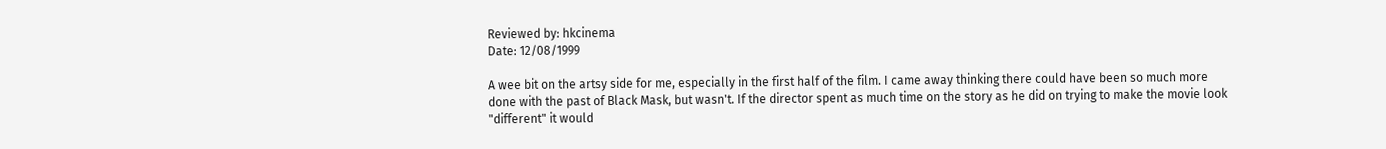Reviewed by: hkcinema
Date: 12/08/1999

A wee bit on the artsy side for me, especially in the first half of the film. I came away thinking there could have been so much more done with the past of Black Mask, but wasn't. If the director spent as much time on the story as he did on trying to make the movie look "different" it would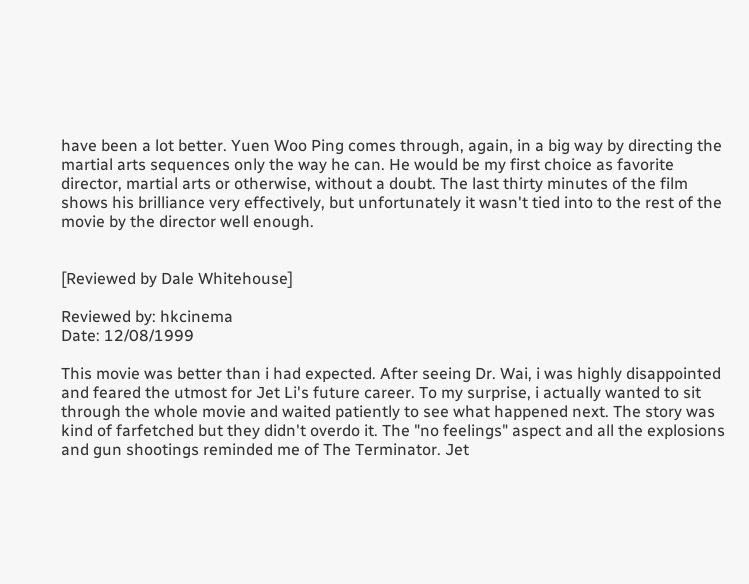have been a lot better. Yuen Woo Ping comes through, again, in a big way by directing the martial arts sequences only the way he can. He would be my first choice as favorite director, martial arts or otherwise, without a doubt. The last thirty minutes of the film shows his brilliance very effectively, but unfortunately it wasn't tied into to the rest of the movie by the director well enough.


[Reviewed by Dale Whitehouse]

Reviewed by: hkcinema
Date: 12/08/1999

This movie was better than i had expected. After seeing Dr. Wai, i was highly disappointed and feared the utmost for Jet Li's future career. To my surprise, i actually wanted to sit through the whole movie and waited patiently to see what happened next. The story was kind of farfetched but they didn't overdo it. The "no feelings" aspect and all the explosions and gun shootings reminded me of The Terminator. Jet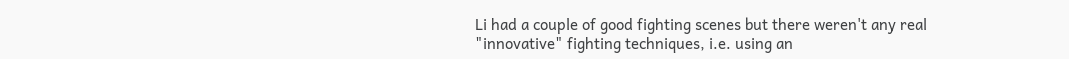Li had a couple of good fighting scenes but there weren't any real "innovative" fighting techniques, i.e. using an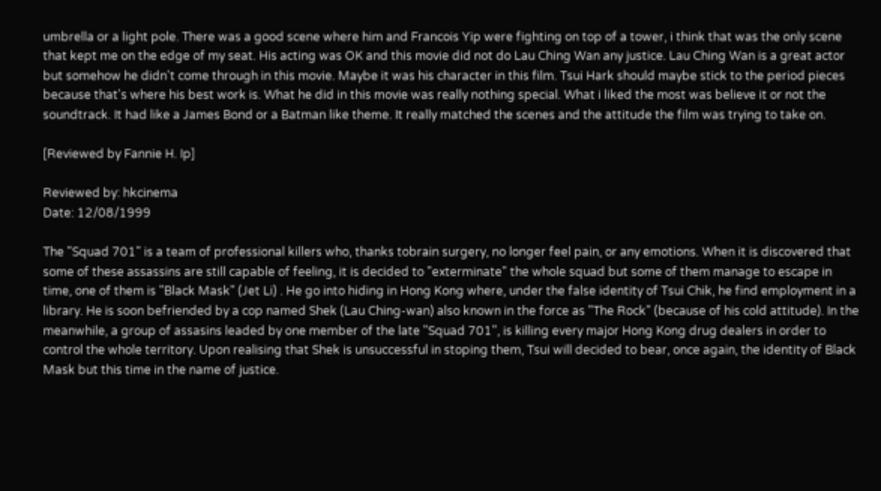umbrella or a light pole. There was a good scene where him and Francois Yip were fighting on top of a tower, i think that was the only scene that kept me on the edge of my seat. His acting was OK and this movie did not do Lau Ching Wan any justice. Lau Ching Wan is a great actor but somehow he didn't come through in this movie. Maybe it was his character in this film. Tsui Hark should maybe stick to the period pieces because that's where his best work is. What he did in this movie was really nothing special. What i liked the most was believe it or not the soundtrack. It had like a James Bond or a Batman like theme. It really matched the scenes and the attitude the film was trying to take on.

[Reviewed by Fannie H. Ip]

Reviewed by: hkcinema
Date: 12/08/1999

The "Squad 701" is a team of professional killers who, thanks tobrain surgery, no longer feel pain, or any emotions. When it is discovered that some of these assassins are still capable of feeling, it is decided to "exterminate" the whole squad but some of them manage to escape in time, one of them is "Black Mask" (Jet Li) . He go into hiding in Hong Kong where, under the false identity of Tsui Chik, he find employment in a library. He is soon befriended by a cop named Shek (Lau Ching-wan) also known in the force as "The Rock" (because of his cold attitude). In the meanwhile, a group of assasins leaded by one member of the late "Squad 701", is killing every major Hong Kong drug dealers in order to control the whole territory. Upon realising that Shek is unsuccessful in stoping them, Tsui will decided to bear, once again, the identity of Black Mask but this time in the name of justice.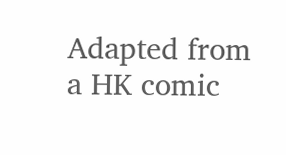Adapted from a HK comic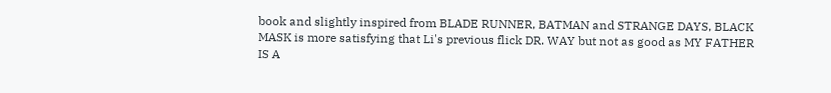book and slightly inspired from BLADE RUNNER, BATMAN and STRANGE DAYS, BLACK MASK is more satisfying that Li's previous flick DR. WAY but not as good as MY FATHER IS A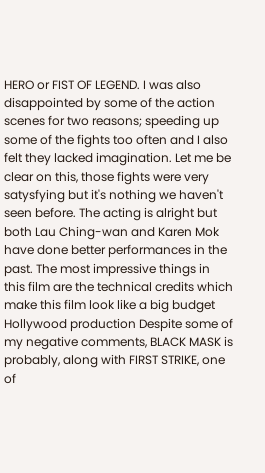HERO or FIST OF LEGEND. I was also disappointed by some of the action scenes for two reasons; speeding up some of the fights too often and I also felt they lacked imagination. Let me be clear on this, those fights were very satysfying but it's nothing we haven't seen before. The acting is alright but both Lau Ching-wan and Karen Mok have done better performances in the past. The most impressive things in this film are the technical credits which make this film look like a big budget Hollywood production Despite some of my negative comments, BLACK MASK is probably, along with FIRST STRIKE, one of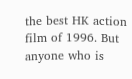the best HK action film of 1996. But anyone who is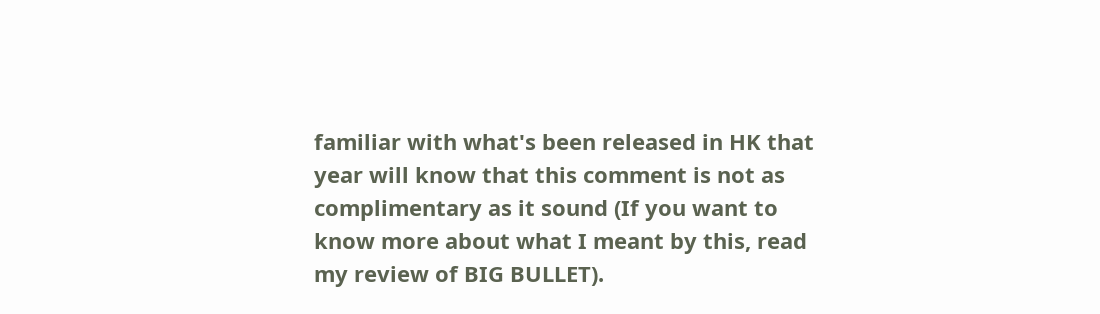familiar with what's been released in HK that year will know that this comment is not as complimentary as it sound (If you want to know more about what I meant by this, read my review of BIG BULLET).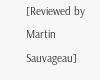[Reviewed by Martin Sauvageau]